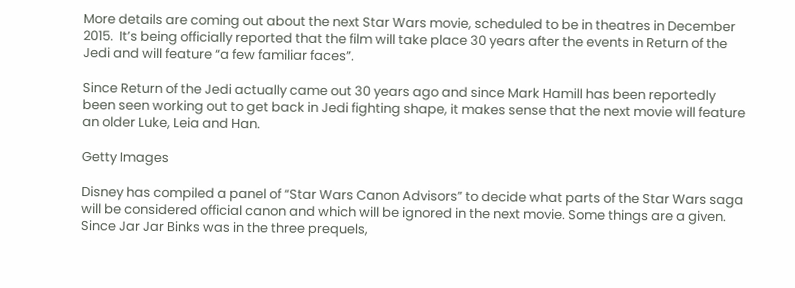More details are coming out about the next Star Wars movie, scheduled to be in theatres in December 2015.  It’s being officially reported that the film will take place 30 years after the events in Return of the Jedi and will feature “a few familiar faces”.

Since Return of the Jedi actually came out 30 years ago and since Mark Hamill has been reportedly been seen working out to get back in Jedi fighting shape, it makes sense that the next movie will feature an older Luke, Leia and Han.

Getty Images

Disney has compiled a panel of “Star Wars Canon Advisors” to decide what parts of the Star Wars saga will be considered official canon and which will be ignored in the next movie. Some things are a given.  Since Jar Jar Binks was in the three prequels,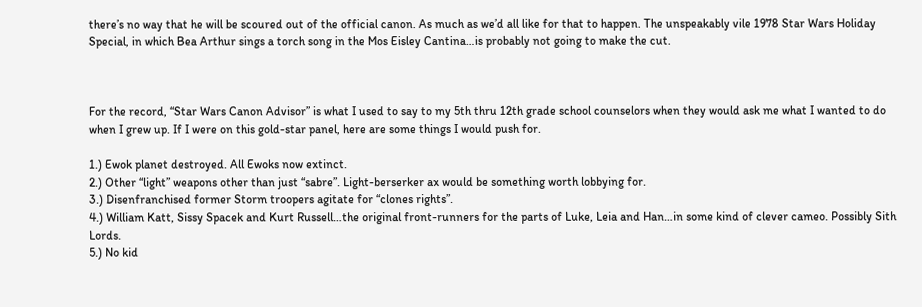there’s no way that he will be scoured out of the official canon. As much as we’d all like for that to happen. The unspeakably vile 1978 Star Wars Holiday Special, in which Bea Arthur sings a torch song in the Mos Eisley Cantina…is probably not going to make the cut.



For the record, “Star Wars Canon Advisor” is what I used to say to my 5th thru 12th grade school counselors when they would ask me what I wanted to do when I grew up. If I were on this gold-star panel, here are some things I would push for.

1.) Ewok planet destroyed. All Ewoks now extinct.
2.) Other “light” weapons other than just “sabre”. Light-berserker ax would be something worth lobbying for.
3.) Disenfranchised former Storm troopers agitate for “clones rights”.
4.) William Katt, Sissy Spacek and Kurt Russell…the original front-runners for the parts of Luke, Leia and Han…in some kind of clever cameo. Possibly Sith Lords.
5.) No kid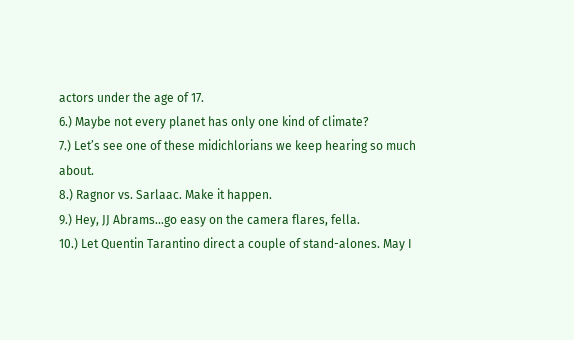actors under the age of 17.
6.) Maybe not every planet has only one kind of climate?
7.) Let’s see one of these midichlorians we keep hearing so much about.
8.) Ragnor vs. Sarlaac. Make it happen.
9.) Hey, JJ Abrams…go easy on the camera flares, fella.
10.) Let Quentin Tarantino direct a couple of stand-alones. May I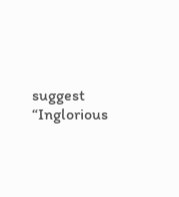suggest “Inglorious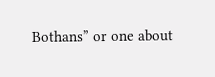Bothans” or one about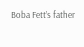Boba Fett’s father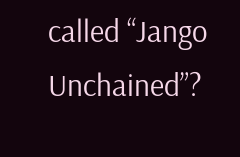called “Jango Unchained”?